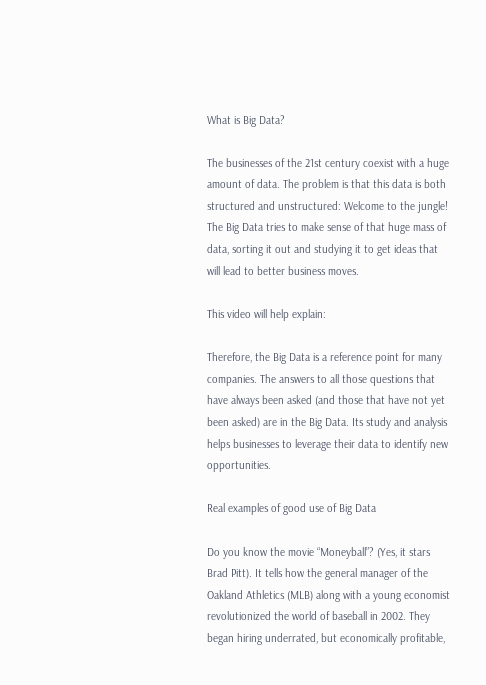What is Big Data?

The businesses of the 21st century coexist with a huge amount of data. The problem is that this data is both structured and unstructured: Welcome to the jungle! The Big Data tries to make sense of that huge mass of data, sorting it out and studying it to get ideas that will lead to better business moves.

This video will help explain:

Therefore, the Big Data is a reference point for many companies. The answers to all those questions that have always been asked (and those that have not yet been asked) are in the Big Data. Its study and analysis helps businesses to leverage their data to identify new opportunities.

Real examples of good use of Big Data

Do you know the movie “Moneyball”? (Yes, it stars Brad Pitt). It tells how the general manager of the Oakland Athletics (MLB) along with a young economist revolutionized the world of baseball in 2002. They began hiring underrated, but economically profitable,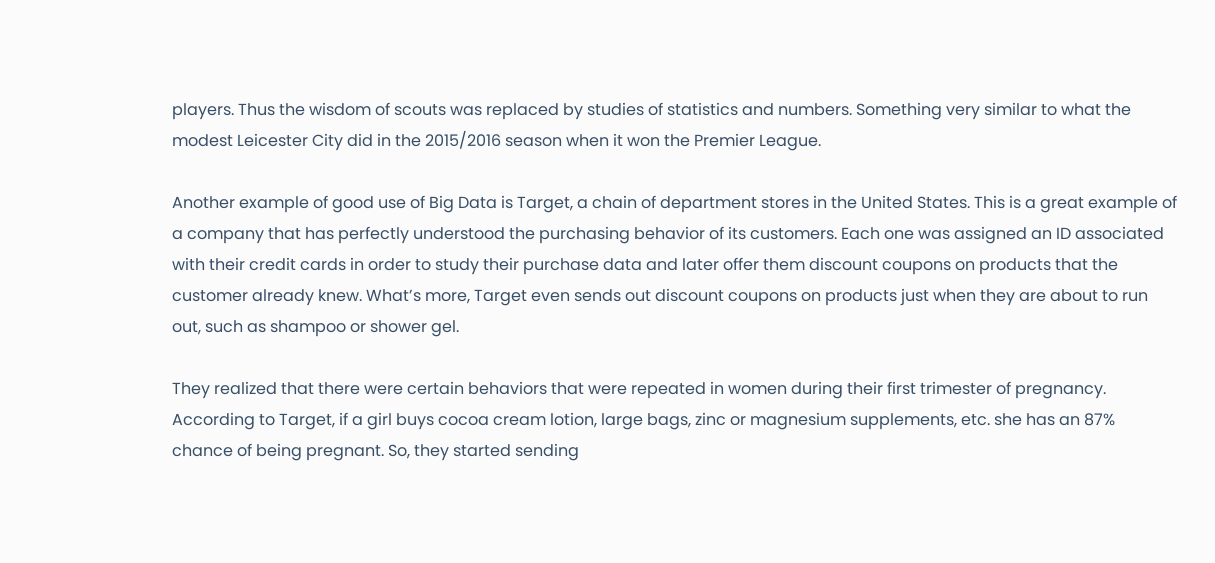players. Thus the wisdom of scouts was replaced by studies of statistics and numbers. Something very similar to what the modest Leicester City did in the 2015/2016 season when it won the Premier League.

Another example of good use of Big Data is Target, a chain of department stores in the United States. This is a great example of a company that has perfectly understood the purchasing behavior of its customers. Each one was assigned an ID associated with their credit cards in order to study their purchase data and later offer them discount coupons on products that the customer already knew. What’s more, Target even sends out discount coupons on products just when they are about to run out, such as shampoo or shower gel.

They realized that there were certain behaviors that were repeated in women during their first trimester of pregnancy. According to Target, if a girl buys cocoa cream lotion, large bags, zinc or magnesium supplements, etc. she has an 87% chance of being pregnant. So, they started sending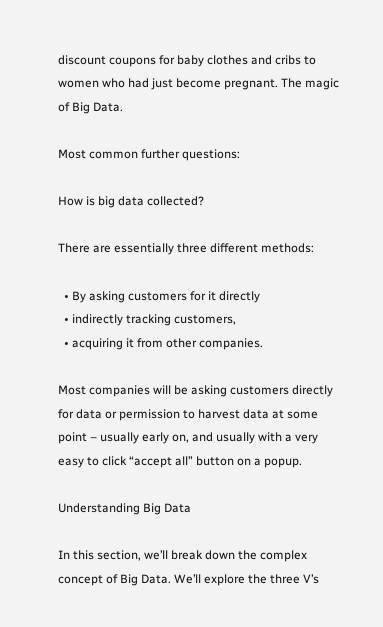discount coupons for baby clothes and cribs to women who had just become pregnant. The magic of Big Data.

Most common further questions:

How is big data collected?

There are essentially three different methods:

  • By asking customers for it directly
  • indirectly tracking customers,
  • acquiring it from other companies.

Most companies will be asking customers directly for data or permission to harvest data at some point – usually early on, and usually with a very easy to click “accept all” button on a popup.

Understanding Big Data

In this section, we’ll break down the complex concept of Big Data. We’ll explore the three V’s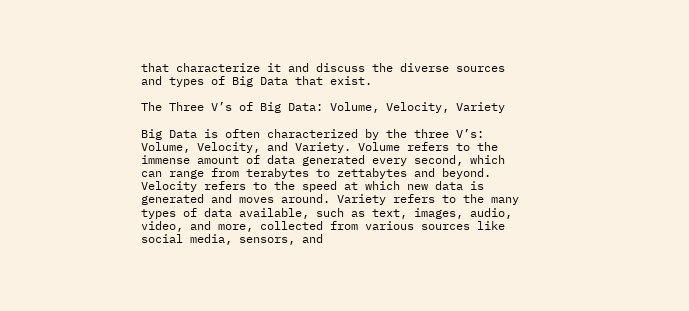that characterize it and discuss the diverse sources and types of Big Data that exist.

The Three V’s of Big Data: Volume, Velocity, Variety

Big Data is often characterized by the three V’s: Volume, Velocity, and Variety. Volume refers to the immense amount of data generated every second, which can range from terabytes to zettabytes and beyond. Velocity refers to the speed at which new data is generated and moves around. Variety refers to the many types of data available, such as text, images, audio, video, and more, collected from various sources like social media, sensors, and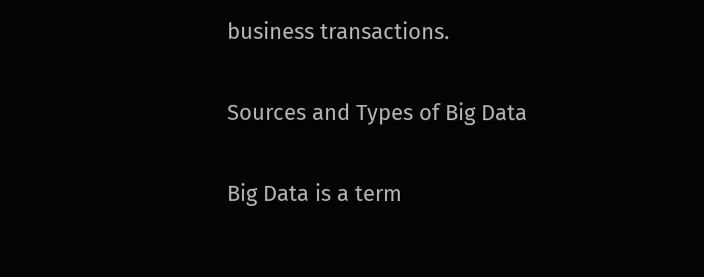business transactions.

Sources and Types of Big Data

Big Data is a term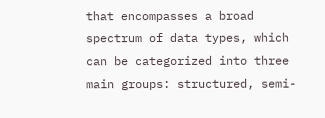that encompasses a broad spectrum of data types, which can be categorized into three main groups: structured, semi-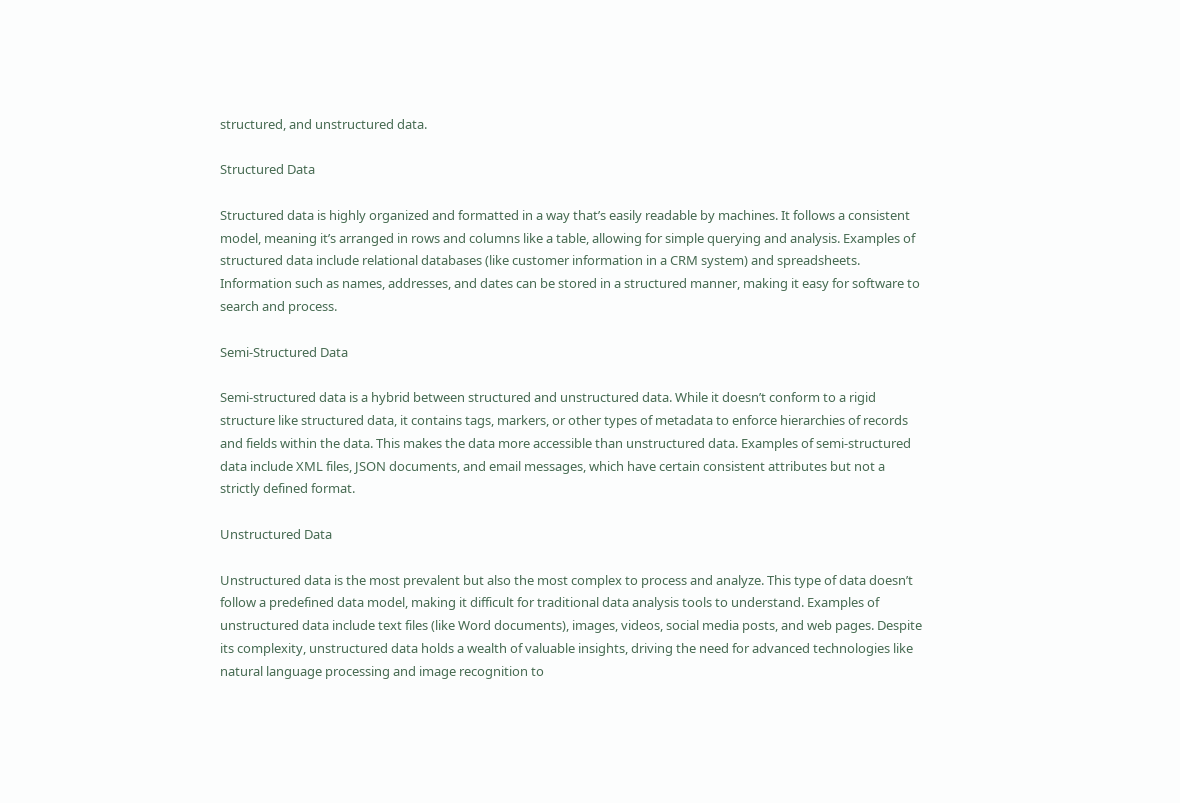structured, and unstructured data.

Structured Data

Structured data is highly organized and formatted in a way that’s easily readable by machines. It follows a consistent model, meaning it’s arranged in rows and columns like a table, allowing for simple querying and analysis. Examples of structured data include relational databases (like customer information in a CRM system) and spreadsheets. Information such as names, addresses, and dates can be stored in a structured manner, making it easy for software to search and process.

Semi-Structured Data

Semi-structured data is a hybrid between structured and unstructured data. While it doesn’t conform to a rigid structure like structured data, it contains tags, markers, or other types of metadata to enforce hierarchies of records and fields within the data. This makes the data more accessible than unstructured data. Examples of semi-structured data include XML files, JSON documents, and email messages, which have certain consistent attributes but not a strictly defined format.

Unstructured Data

Unstructured data is the most prevalent but also the most complex to process and analyze. This type of data doesn’t follow a predefined data model, making it difficult for traditional data analysis tools to understand. Examples of unstructured data include text files (like Word documents), images, videos, social media posts, and web pages. Despite its complexity, unstructured data holds a wealth of valuable insights, driving the need for advanced technologies like natural language processing and image recognition to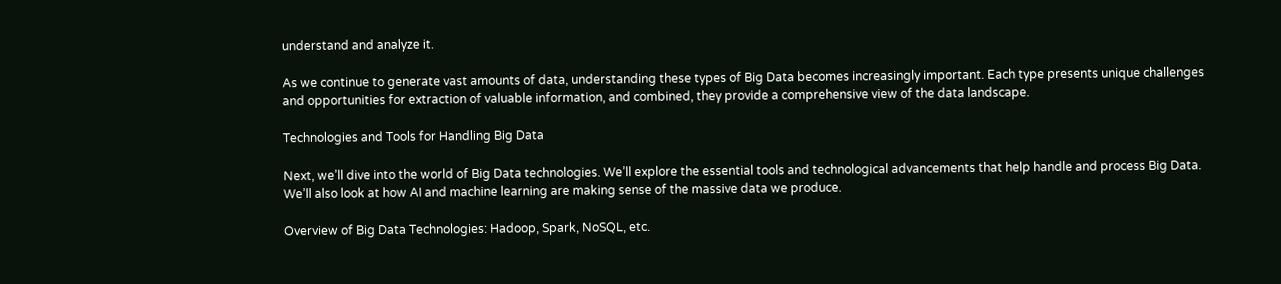understand and analyze it.

As we continue to generate vast amounts of data, understanding these types of Big Data becomes increasingly important. Each type presents unique challenges and opportunities for extraction of valuable information, and combined, they provide a comprehensive view of the data landscape.

Technologies and Tools for Handling Big Data

Next, we’ll dive into the world of Big Data technologies. We’ll explore the essential tools and technological advancements that help handle and process Big Data. We’ll also look at how AI and machine learning are making sense of the massive data we produce.

Overview of Big Data Technologies: Hadoop, Spark, NoSQL, etc.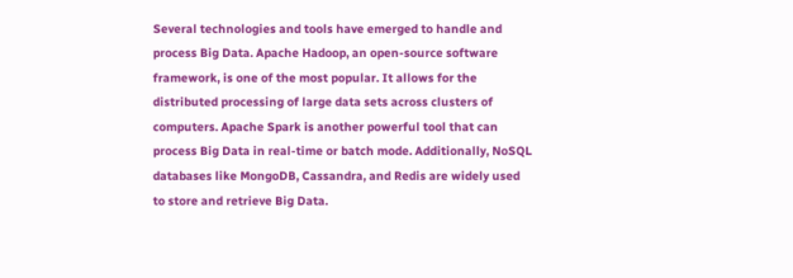Several technologies and tools have emerged to handle and process Big Data. Apache Hadoop, an open-source software framework, is one of the most popular. It allows for the distributed processing of large data sets across clusters of computers. Apache Spark is another powerful tool that can process Big Data in real-time or batch mode. Additionally, NoSQL databases like MongoDB, Cassandra, and Redis are widely used to store and retrieve Big Data.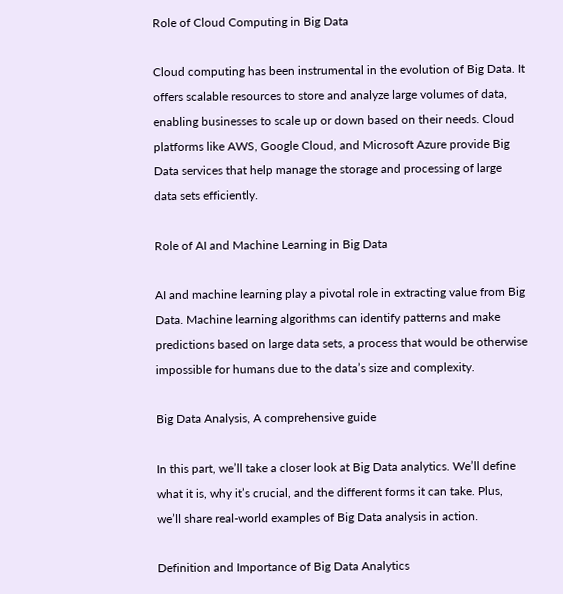Role of Cloud Computing in Big Data

Cloud computing has been instrumental in the evolution of Big Data. It offers scalable resources to store and analyze large volumes of data, enabling businesses to scale up or down based on their needs. Cloud platforms like AWS, Google Cloud, and Microsoft Azure provide Big Data services that help manage the storage and processing of large data sets efficiently.

Role of AI and Machine Learning in Big Data

AI and machine learning play a pivotal role in extracting value from Big Data. Machine learning algorithms can identify patterns and make predictions based on large data sets, a process that would be otherwise impossible for humans due to the data’s size and complexity.

Big Data Analysis, A comprehensive guide

In this part, we’ll take a closer look at Big Data analytics. We’ll define what it is, why it’s crucial, and the different forms it can take. Plus, we’ll share real-world examples of Big Data analysis in action.

Definition and Importance of Big Data Analytics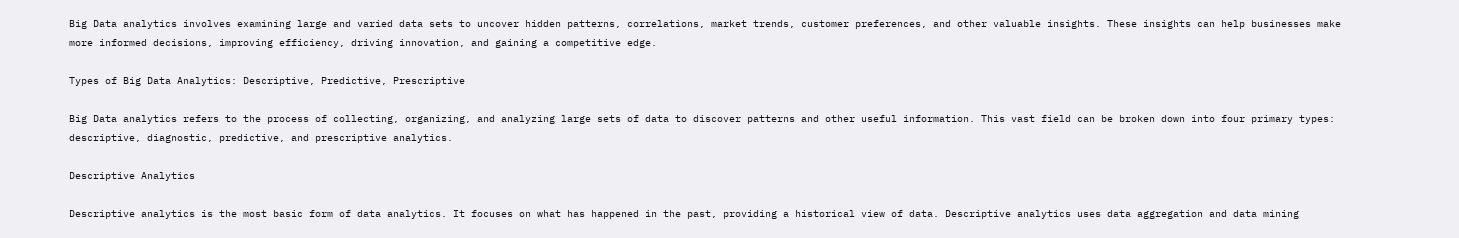Big Data analytics involves examining large and varied data sets to uncover hidden patterns, correlations, market trends, customer preferences, and other valuable insights. These insights can help businesses make more informed decisions, improving efficiency, driving innovation, and gaining a competitive edge.

Types of Big Data Analytics: Descriptive, Predictive, Prescriptive

Big Data analytics refers to the process of collecting, organizing, and analyzing large sets of data to discover patterns and other useful information. This vast field can be broken down into four primary types: descriptive, diagnostic, predictive, and prescriptive analytics.

Descriptive Analytics

Descriptive analytics is the most basic form of data analytics. It focuses on what has happened in the past, providing a historical view of data. Descriptive analytics uses data aggregation and data mining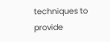techniques to provide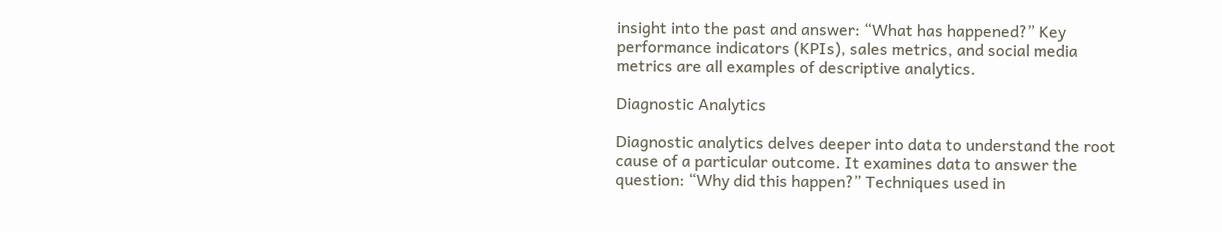insight into the past and answer: “What has happened?” Key performance indicators (KPIs), sales metrics, and social media metrics are all examples of descriptive analytics.

Diagnostic Analytics

Diagnostic analytics delves deeper into data to understand the root cause of a particular outcome. It examines data to answer the question: “Why did this happen?” Techniques used in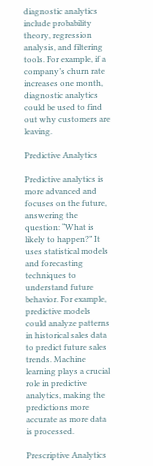diagnostic analytics include probability theory, regression analysis, and filtering tools. For example, if a company’s churn rate increases one month, diagnostic analytics could be used to find out why customers are leaving.

Predictive Analytics

Predictive analytics is more advanced and focuses on the future, answering the question: “What is likely to happen?” It uses statistical models and forecasting techniques to understand future behavior. For example, predictive models could analyze patterns in historical sales data to predict future sales trends. Machine learning plays a crucial role in predictive analytics, making the predictions more accurate as more data is processed.

Prescriptive Analytics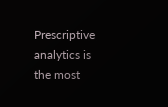Prescriptive analytics is the most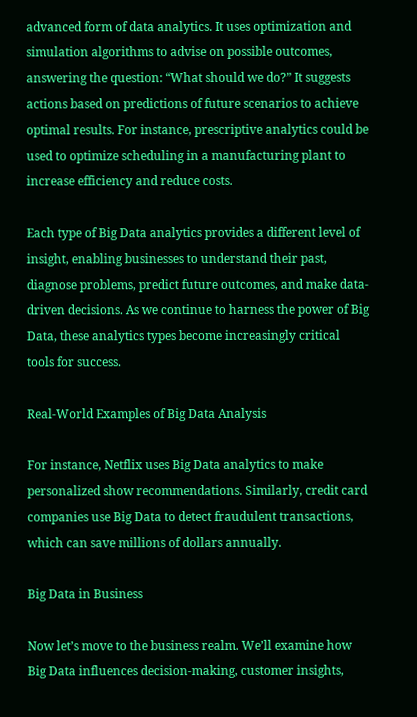advanced form of data analytics. It uses optimization and simulation algorithms to advise on possible outcomes, answering the question: “What should we do?” It suggests actions based on predictions of future scenarios to achieve optimal results. For instance, prescriptive analytics could be used to optimize scheduling in a manufacturing plant to increase efficiency and reduce costs.

Each type of Big Data analytics provides a different level of insight, enabling businesses to understand their past, diagnose problems, predict future outcomes, and make data-driven decisions. As we continue to harness the power of Big Data, these analytics types become increasingly critical tools for success.

Real-World Examples of Big Data Analysis

For instance, Netflix uses Big Data analytics to make personalized show recommendations. Similarly, credit card companies use Big Data to detect fraudulent transactions, which can save millions of dollars annually.

Big Data in Business

Now let’s move to the business realm. We’ll examine how Big Data influences decision-making, customer insights,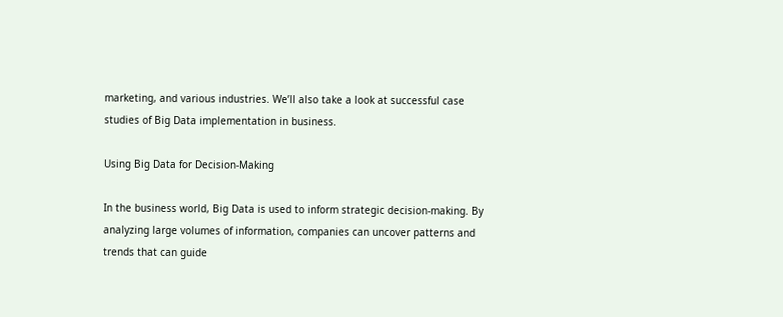marketing, and various industries. We’ll also take a look at successful case studies of Big Data implementation in business.

Using Big Data for Decision-Making

In the business world, Big Data is used to inform strategic decision-making. By analyzing large volumes of information, companies can uncover patterns and trends that can guide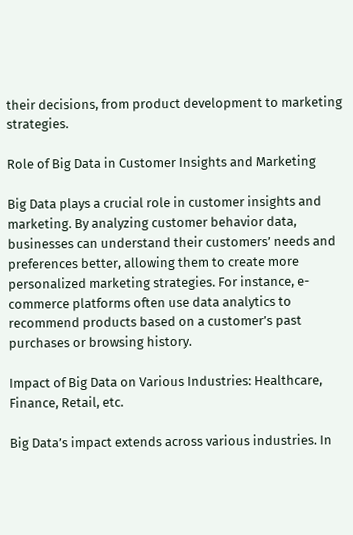their decisions, from product development to marketing strategies.

Role of Big Data in Customer Insights and Marketing

Big Data plays a crucial role in customer insights and marketing. By analyzing customer behavior data, businesses can understand their customers’ needs and preferences better, allowing them to create more personalized marketing strategies. For instance, e-commerce platforms often use data analytics to recommend products based on a customer’s past purchases or browsing history.

Impact of Big Data on Various Industries: Healthcare, Finance, Retail, etc.

Big Data’s impact extends across various industries. In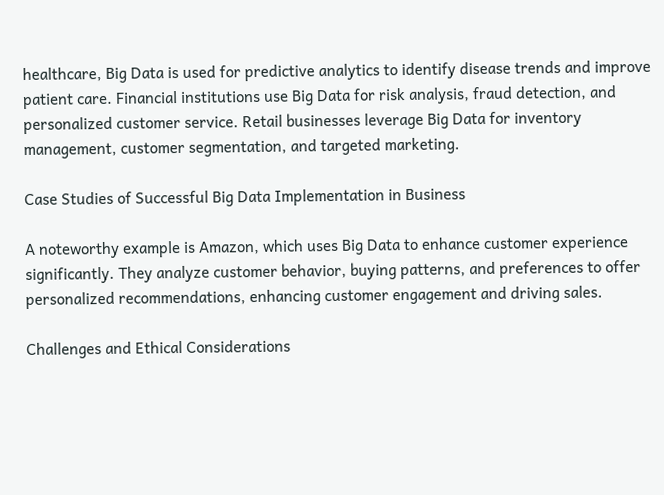healthcare, Big Data is used for predictive analytics to identify disease trends and improve patient care. Financial institutions use Big Data for risk analysis, fraud detection, and personalized customer service. Retail businesses leverage Big Data for inventory management, customer segmentation, and targeted marketing.

Case Studies of Successful Big Data Implementation in Business

A noteworthy example is Amazon, which uses Big Data to enhance customer experience significantly. They analyze customer behavior, buying patterns, and preferences to offer personalized recommendations, enhancing customer engagement and driving sales.

Challenges and Ethical Considerations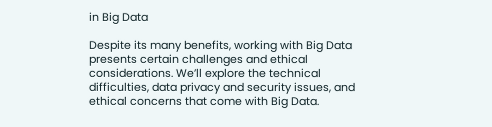in Big Data

Despite its many benefits, working with Big Data presents certain challenges and ethical considerations. We’ll explore the technical difficulties, data privacy and security issues, and ethical concerns that come with Big Data.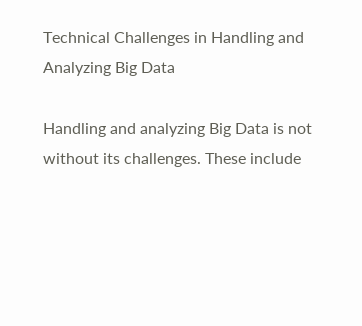Technical Challenges in Handling and Analyzing Big Data

Handling and analyzing Big Data is not without its challenges. These include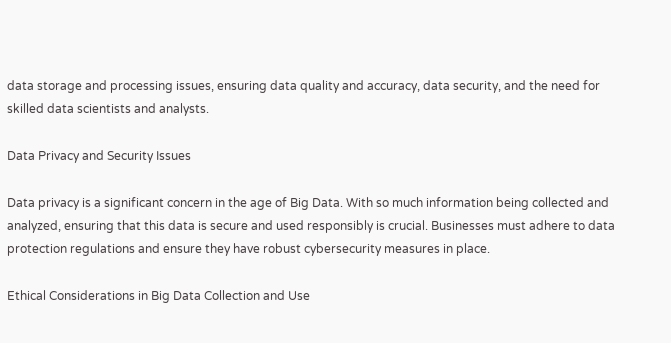data storage and processing issues, ensuring data quality and accuracy, data security, and the need for skilled data scientists and analysts.

Data Privacy and Security Issues

Data privacy is a significant concern in the age of Big Data. With so much information being collected and analyzed, ensuring that this data is secure and used responsibly is crucial. Businesses must adhere to data protection regulations and ensure they have robust cybersecurity measures in place.

Ethical Considerations in Big Data Collection and Use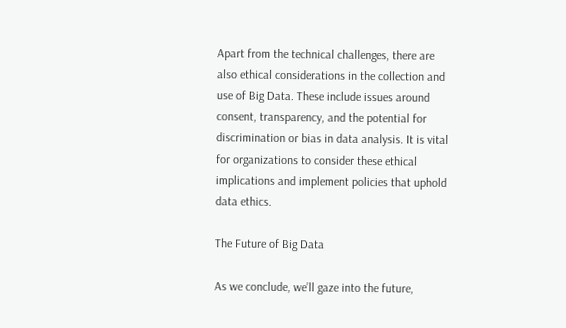Apart from the technical challenges, there are also ethical considerations in the collection and use of Big Data. These include issues around consent, transparency, and the potential for discrimination or bias in data analysis. It is vital for organizations to consider these ethical implications and implement policies that uphold data ethics.

The Future of Big Data

As we conclude, we’ll gaze into the future,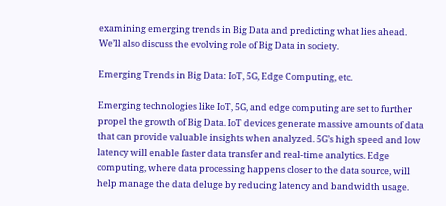examining emerging trends in Big Data and predicting what lies ahead. We’ll also discuss the evolving role of Big Data in society.

Emerging Trends in Big Data: IoT, 5G, Edge Computing, etc.

Emerging technologies like IoT, 5G, and edge computing are set to further propel the growth of Big Data. IoT devices generate massive amounts of data that can provide valuable insights when analyzed. 5G’s high speed and low latency will enable faster data transfer and real-time analytics. Edge computing, where data processing happens closer to the data source, will help manage the data deluge by reducing latency and bandwidth usage.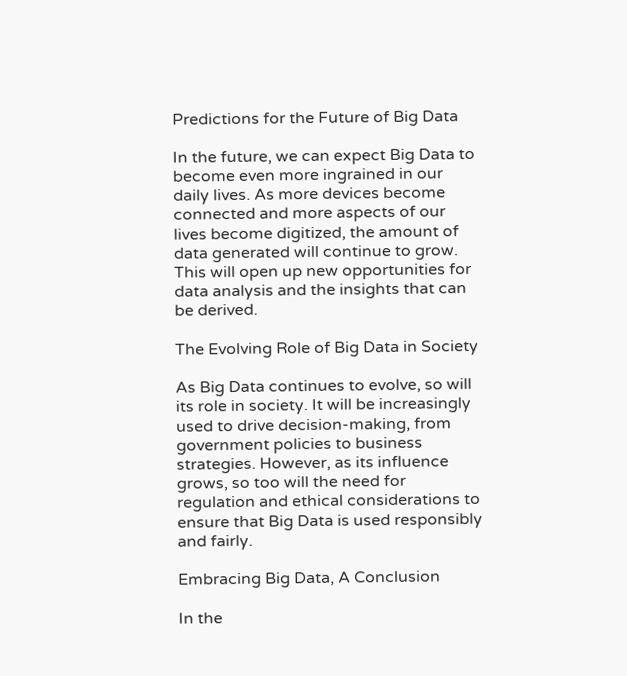Predictions for the Future of Big Data

In the future, we can expect Big Data to become even more ingrained in our daily lives. As more devices become connected and more aspects of our lives become digitized, the amount of data generated will continue to grow. This will open up new opportunities for data analysis and the insights that can be derived.

The Evolving Role of Big Data in Society

As Big Data continues to evolve, so will its role in society. It will be increasingly used to drive decision-making, from government policies to business strategies. However, as its influence grows, so too will the need for regulation and ethical considerations to ensure that Big Data is used responsibly and fairly.

Embracing Big Data, A Conclusion

In the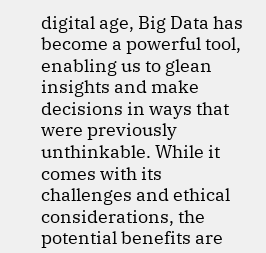digital age, Big Data has become a powerful tool, enabling us to glean insights and make decisions in ways that were previously unthinkable. While it comes with its challenges and ethical considerations, the potential benefits are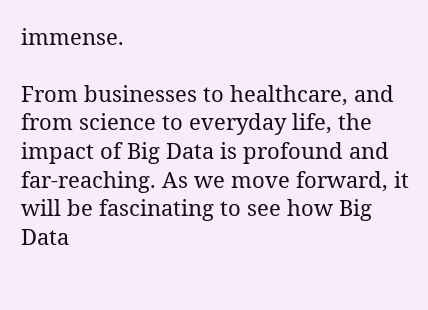immense.

From businesses to healthcare, and from science to everyday life, the impact of Big Data is profound and far-reaching. As we move forward, it will be fascinating to see how Big Data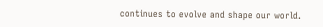continues to evolve and shape our world.